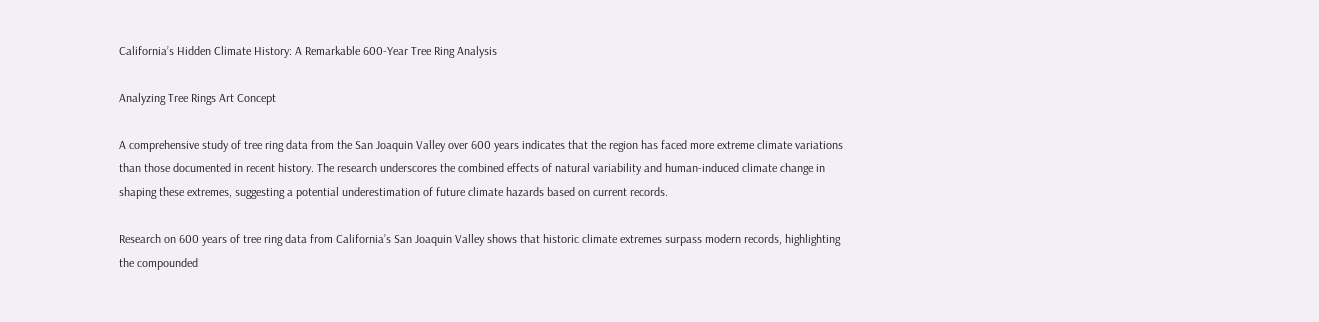California’s Hidden Climate History: A Remarkable 600-Year Tree Ring Analysis

Analyzing Tree Rings Art Concept

A comprehensive study of tree ring data from the San Joaquin Valley over 600 years indicates that the region has faced more extreme climate variations than those documented in recent history. The research underscores the combined effects of natural variability and human-induced climate change in shaping these extremes, suggesting a potential underestimation of future climate hazards based on current records.

Research on 600 years of tree ring data from California’s San Joaquin Valley shows that historic climate extremes surpass modern records, highlighting the compounded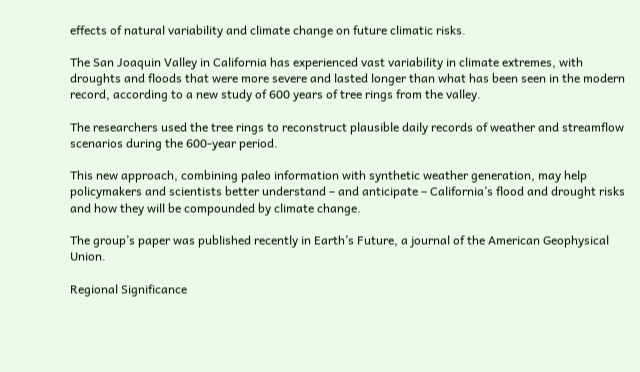effects of natural variability and climate change on future climatic risks.

The San Joaquin Valley in California has experienced vast variability in climate extremes, with droughts and floods that were more severe and lasted longer than what has been seen in the modern record, according to a new study of 600 years of tree rings from the valley.

The researchers used the tree rings to reconstruct plausible daily records of weather and streamflow scenarios during the 600-year period.

This new approach, combining paleo information with synthetic weather generation, may help policymakers and scientists better understand – and anticipate – California’s flood and drought risks and how they will be compounded by climate change.

The group’s paper was published recently in Earth’s Future, a journal of the American Geophysical Union.

Regional Significance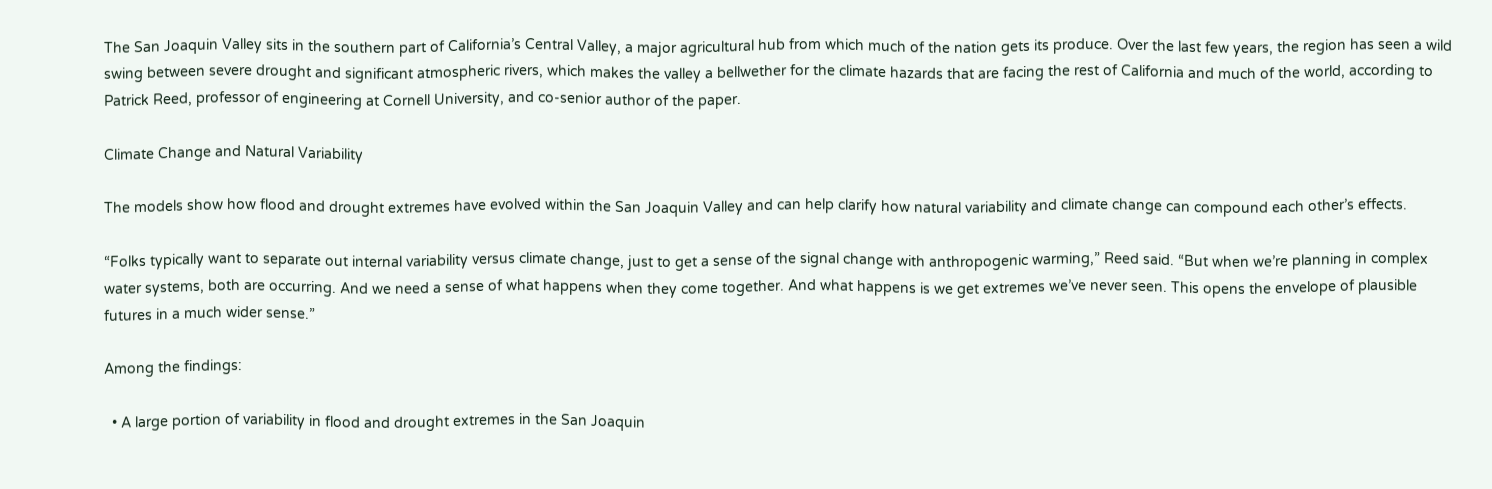The San Joaquin Valley sits in the southern part of California’s Central Valley, a major agricultural hub from which much of the nation gets its produce. Over the last few years, the region has seen a wild swing between severe drought and significant atmospheric rivers, which makes the valley a bellwether for the climate hazards that are facing the rest of California and much of the world, according to Patrick Reed, professor of engineering at Cornell University, and co-senior author of the paper.

Climate Change and Natural Variability

The models show how flood and drought extremes have evolved within the San Joaquin Valley and can help clarify how natural variability and climate change can compound each other’s effects.

“Folks typically want to separate out internal variability versus climate change, just to get a sense of the signal change with anthropogenic warming,” Reed said. “But when we’re planning in complex water systems, both are occurring. And we need a sense of what happens when they come together. And what happens is we get extremes we’ve never seen. This opens the envelope of plausible futures in a much wider sense.”

Among the findings:

  • A large portion of variability in flood and drought extremes in the San Joaquin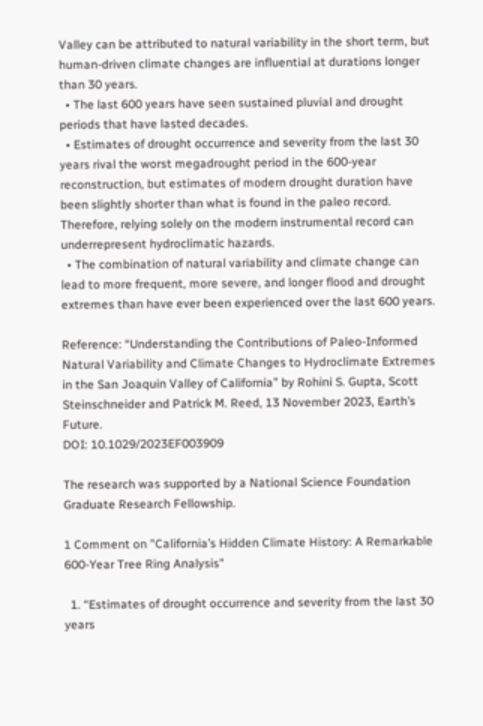Valley can be attributed to natural variability in the short term, but human-driven climate changes are influential at durations longer than 30 years.
  • The last 600 years have seen sustained pluvial and drought periods that have lasted decades.
  • Estimates of drought occurrence and severity from the last 30 years rival the worst megadrought period in the 600-year reconstruction, but estimates of modern drought duration have been slightly shorter than what is found in the paleo record. Therefore, relying solely on the modern instrumental record can underrepresent hydroclimatic hazards.
  • The combination of natural variability and climate change can lead to more frequent, more severe, and longer flood and drought extremes than have ever been experienced over the last 600 years.

Reference: “Understanding the Contributions of Paleo-Informed Natural Variability and Climate Changes to Hydroclimate Extremes in the San Joaquin Valley of California” by Rohini S. Gupta, Scott Steinschneider and Patrick M. Reed, 13 November 2023, Earth’s Future.
DOI: 10.1029/2023EF003909

The research was supported by a National Science Foundation Graduate Research Fellowship.

1 Comment on "California’s Hidden Climate History: A Remarkable 600-Year Tree Ring Analysis"

  1. “Estimates of drought occurrence and severity from the last 30 years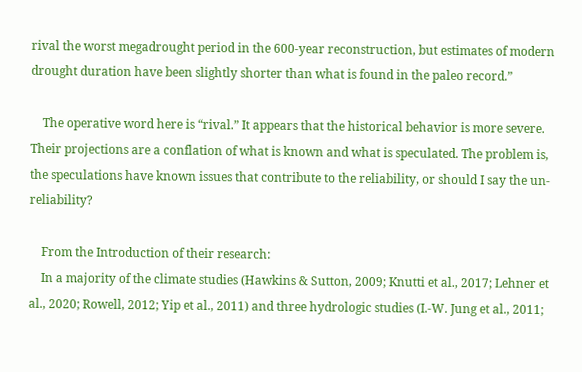rival the worst megadrought period in the 600-year reconstruction, but estimates of modern drought duration have been slightly shorter than what is found in the paleo record.”

    The operative word here is “rival.” It appears that the historical behavior is more severe. Their projections are a conflation of what is known and what is speculated. The problem is, the speculations have known issues that contribute to the reliability, or should I say the un-reliability?

    From the Introduction of their research:
    In a majority of the climate studies (Hawkins & Sutton, 2009; Knutti et al., 2017; Lehner et al., 2020; Rowell, 2012; Yip et al., 2011) and three hydrologic studies (I.-W. Jung et al., 2011;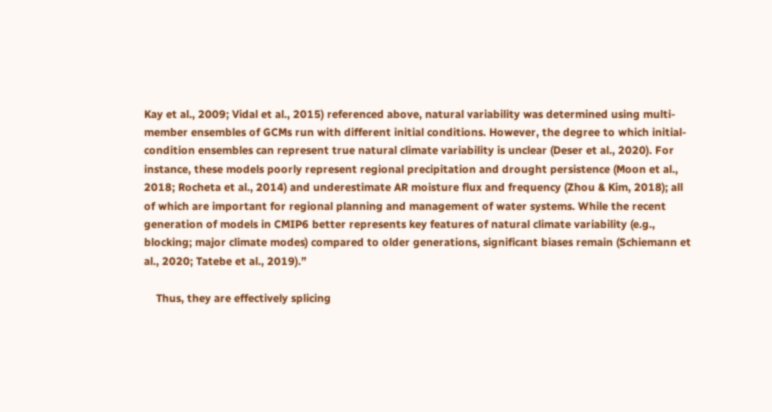Kay et al., 2009; Vidal et al., 2015) referenced above, natural variability was determined using multi-member ensembles of GCMs run with different initial conditions. However, the degree to which initial-condition ensembles can represent true natural climate variability is unclear (Deser et al., 2020). For instance, these models poorly represent regional precipitation and drought persistence (Moon et al., 2018; Rocheta et al., 2014) and underestimate AR moisture flux and frequency (Zhou & Kim, 2018); all of which are important for regional planning and management of water systems. While the recent generation of models in CMIP6 better represents key features of natural climate variability (e.g., blocking; major climate modes) compared to older generations, significant biases remain (Schiemann et al., 2020; Tatebe et al., 2019).”

    Thus, they are effectively splicing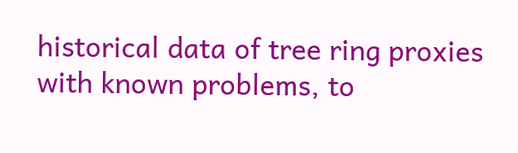historical data of tree ring proxies with known problems, to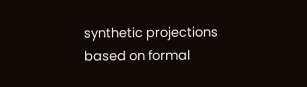synthetic projections based on formal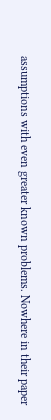assumptions with even greater known problems. Nowhere in their paper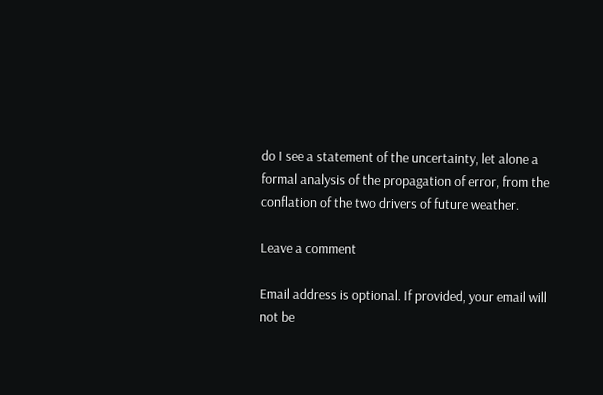do I see a statement of the uncertainty, let alone a formal analysis of the propagation of error, from the conflation of the two drivers of future weather.

Leave a comment

Email address is optional. If provided, your email will not be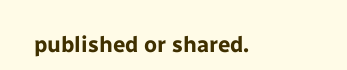published or shared.